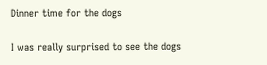Dinner time for the dogs

I was really surprised to see the dogs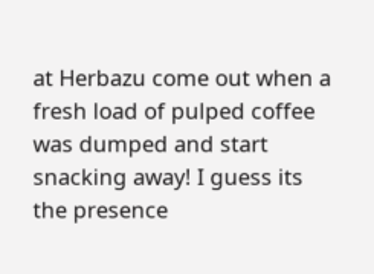at Herbazu come out when a fresh load of pulped coffee was dumped and start snacking away! I guess its the presence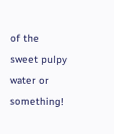of the sweet pulpy water or something!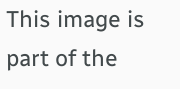This image is part of the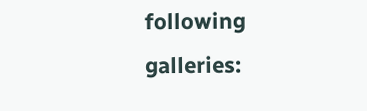following galleries: